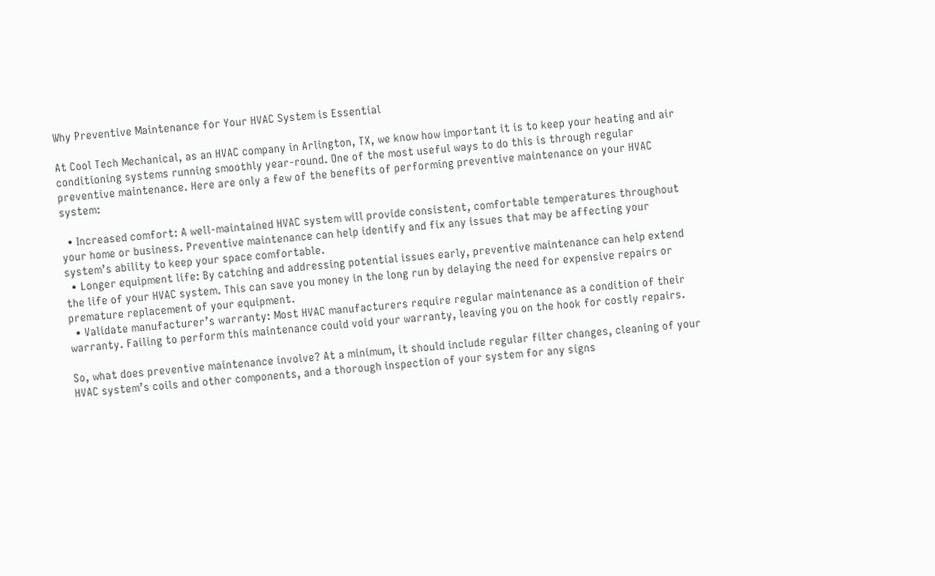Why Preventive Maintenance for Your HVAC System is Essential

At Cool Tech Mechanical, as an HVAC company in Arlington, TX, we know how important it is to keep your heating and air conditioning systems running smoothly year-round. One of the most useful ways to do this is through regular preventive maintenance. Here are only a few of the benefits of performing preventive maintenance on your HVAC system:

  • Increased comfort: A well-maintained HVAC system will provide consistent, comfortable temperatures throughout your home or business. Preventive maintenance can help identify and fix any issues that may be affecting your system’s ability to keep your space comfortable.
  • Longer equipment life: By catching and addressing potential issues early, preventive maintenance can help extend the life of your HVAC system. This can save you money in the long run by delaying the need for expensive repairs or premature replacement of your equipment.
  • Validate manufacturer’s warranty: Most HVAC manufacturers require regular maintenance as a condition of their warranty. Failing to perform this maintenance could void your warranty, leaving you on the hook for costly repairs.

So, what does preventive maintenance involve? At a minimum, it should include regular filter changes, cleaning of your HVAC system’s coils and other components, and a thorough inspection of your system for any signs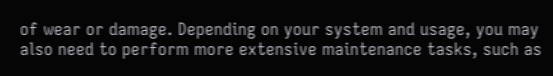of wear or damage. Depending on your system and usage, you may also need to perform more extensive maintenance tasks, such as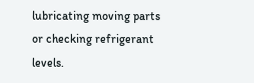lubricating moving parts or checking refrigerant levels.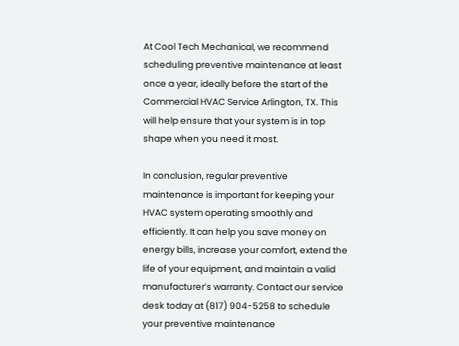At Cool Tech Mechanical, we recommend scheduling preventive maintenance at least once a year, ideally before the start of the Commercial HVAC Service Arlington, TX. This will help ensure that your system is in top shape when you need it most.

In conclusion, regular preventive maintenance is important for keeping your HVAC system operating smoothly and efficiently. It can help you save money on energy bills, increase your comfort, extend the life of your equipment, and maintain a valid manufacturer’s warranty. Contact our service desk today at (817) 904-5258 to schedule your preventive maintenance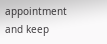appointment and keep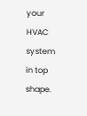your HVAC system in top shape.